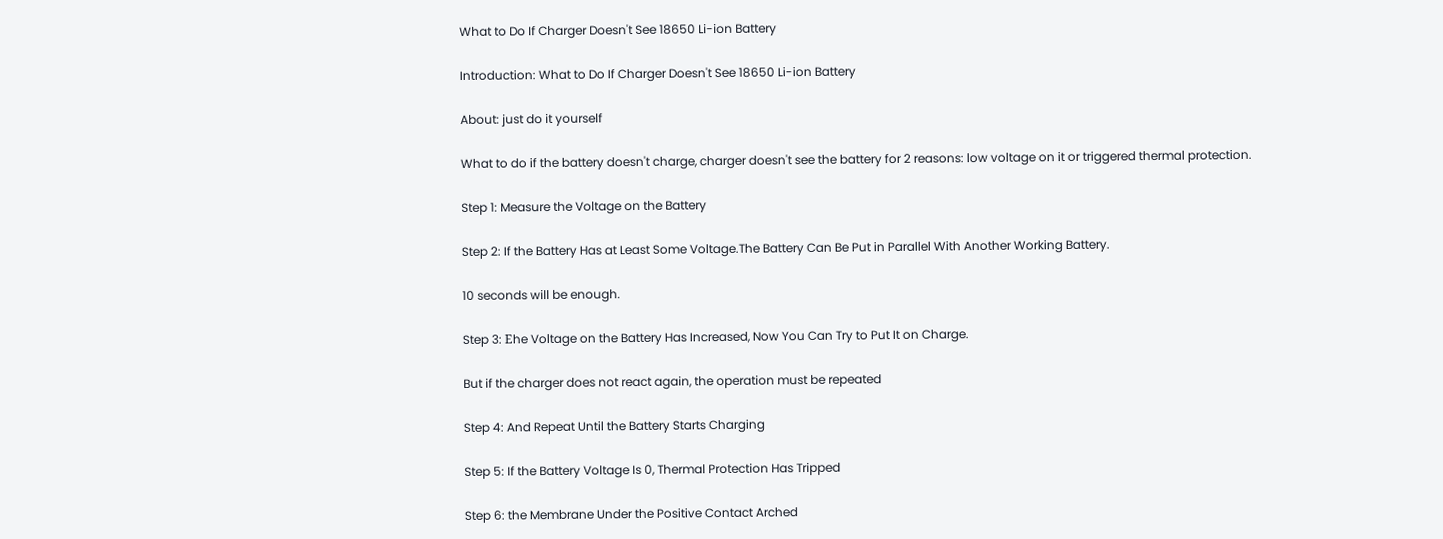What to Do If Charger Doesn't See 18650 Li-ion Battery

Introduction: What to Do If Charger Doesn't See 18650 Li-ion Battery

About: just do it yourself

What to do if the battery doesn't charge, charger doesn't see the battery for 2 reasons: low voltage on it or triggered thermal protection.

Step 1: Measure the Voltage on the Battery

Step 2: If the Battery Has at Least Some Voltage.The Battery Can Be Put in Parallel With Another Working Battery.

10 seconds will be enough.

Step 3: Еhe Voltage on the Battery Has Increased, Now You Can Try to Put It on Charge.

But if the charger does not react again, the operation must be repeated

Step 4: And Repeat Until the Battery Starts Charging

Step 5: If the Battery Voltage Is 0, Thermal Protection Has Tripped

Step 6: the Membrane Under the Positive Contact Arched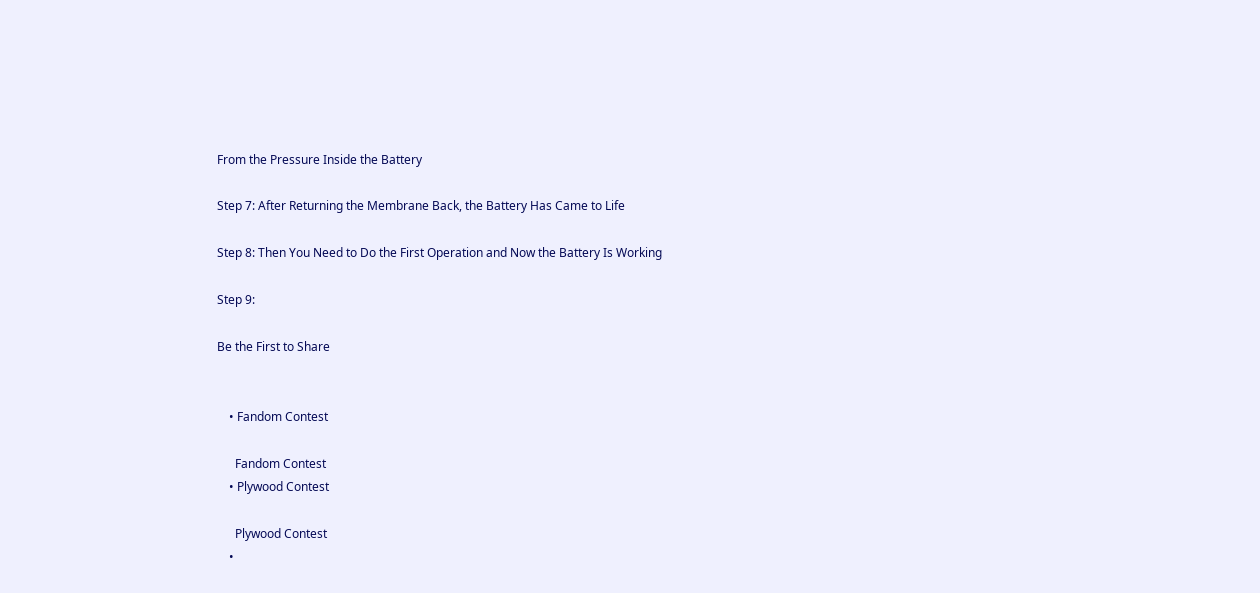From the Pressure Inside the Battery

Step 7: After Returning the Membrane Back, the Battery Has Came to Life

Step 8: Then You Need to Do the First Operation and Now the Battery Is Working

Step 9:

Be the First to Share


    • Fandom Contest

      Fandom Contest
    • Plywood Contest

      Plywood Contest
    •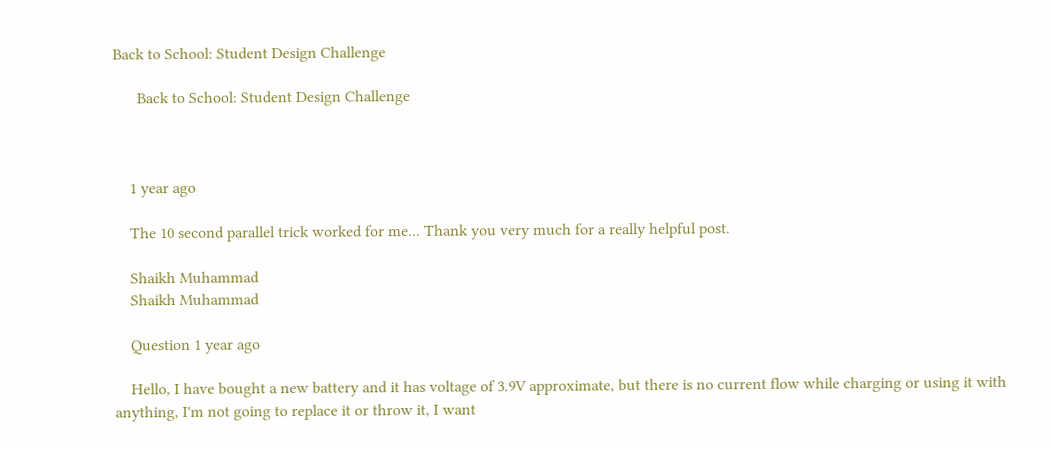Back to School: Student Design Challenge

      Back to School: Student Design Challenge



    1 year ago

    The 10 second parallel trick worked for me... Thank you very much for a really helpful post.

    Shaikh Muhammad
    Shaikh Muhammad

    Question 1 year ago

    Hello, I have bought a new battery and it has voltage of 3.9V approximate, but there is no current flow while charging or using it with anything, I'm not going to replace it or throw it, I want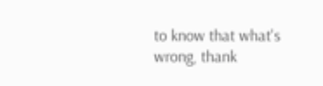to know that what's wrong, thank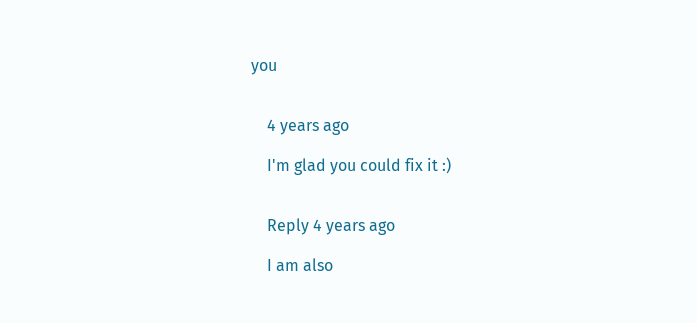you


    4 years ago

    I'm glad you could fix it :)


    Reply 4 years ago

    I am also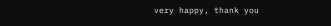very happy, thank you